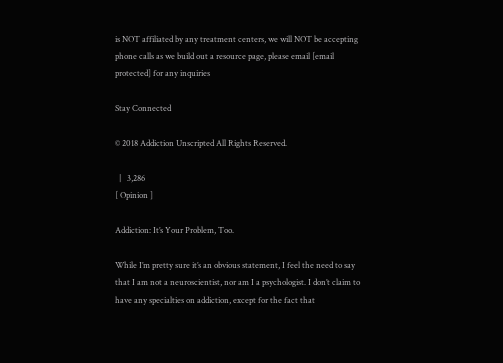is NOT affiliated by any treatment centers, we will NOT be accepting phone calls as we build out a resource page, please email [email protected] for any inquiries

Stay Connected

© 2018 Addiction Unscripted All Rights Reserved.

  |   3,286
[ Opinion ]

Addiction: It’s Your Problem, Too.

While I’m pretty sure it’s an obvious statement, I feel the need to say that I am not a neuroscientist, nor am I a psychologist. I don’t claim to have any specialties on addiction, except for the fact that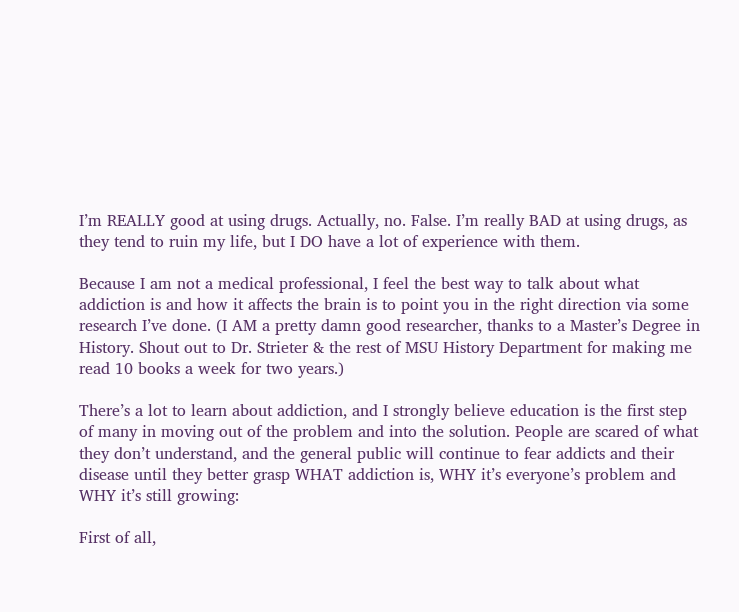I’m REALLY good at using drugs. Actually, no. False. I’m really BAD at using drugs, as they tend to ruin my life, but I DO have a lot of experience with them.

Because I am not a medical professional, I feel the best way to talk about what addiction is and how it affects the brain is to point you in the right direction via some research I’ve done. (I AM a pretty damn good researcher, thanks to a Master’s Degree in History. Shout out to Dr. Strieter & the rest of MSU History Department for making me read 10 books a week for two years.)

There’s a lot to learn about addiction, and I strongly believe education is the first step of many in moving out of the problem and into the solution. People are scared of what they don’t understand, and the general public will continue to fear addicts and their disease until they better grasp WHAT addiction is, WHY it’s everyone’s problem and WHY it’s still growing:

First of all,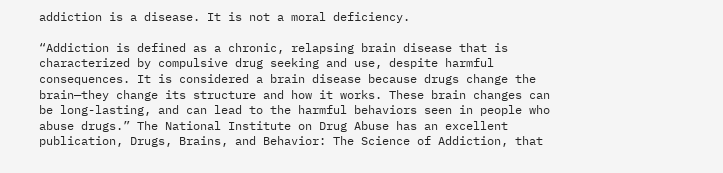addiction is a disease. It is not a moral deficiency.

“Addiction is defined as a chronic, relapsing brain disease that is characterized by compulsive drug seeking and use, despite harmful consequences. It is considered a brain disease because drugs change the brain—they change its structure and how it works. These brain changes can be long-lasting, and can lead to the harmful behaviors seen in people who abuse drugs.” The National Institute on Drug Abuse has an excellent publication, Drugs, Brains, and Behavior: The Science of Addiction, that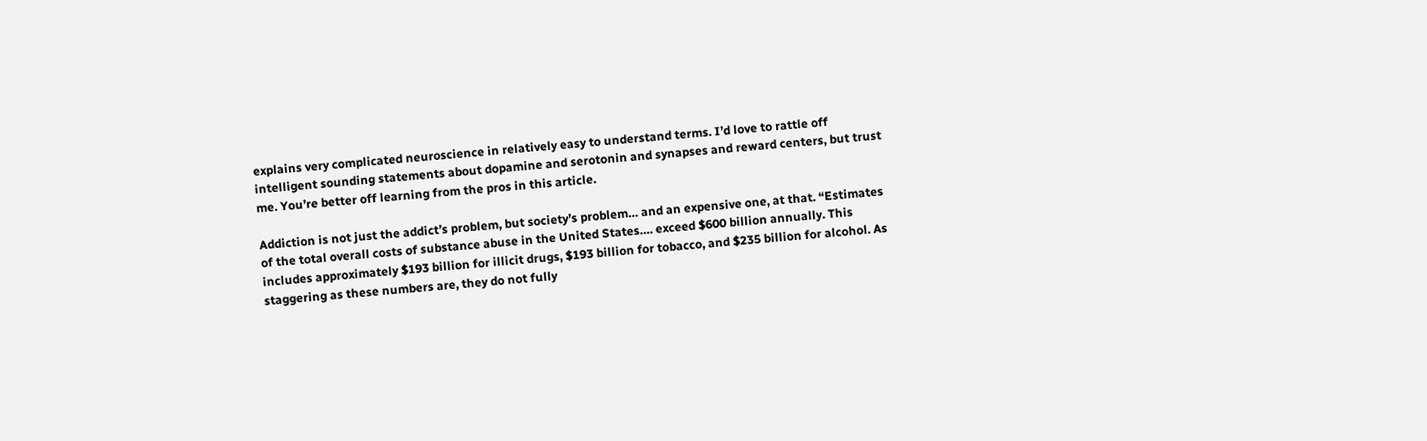explains very complicated neuroscience in relatively easy to understand terms. I’d love to rattle off intelligent sounding statements about dopamine and serotonin and synapses and reward centers, but trust me. You’re better off learning from the pros in this article.

Addiction is not just the addict’s problem, but society’s problem… and an expensive one, at that. “Estimates of the total overall costs of substance abuse in the United States…. exceed $600 billion annually. This includes approximately $193 billion for illicit drugs, $193 billion for tobacco, and $235 billion for alcohol. As staggering as these numbers are, they do not fully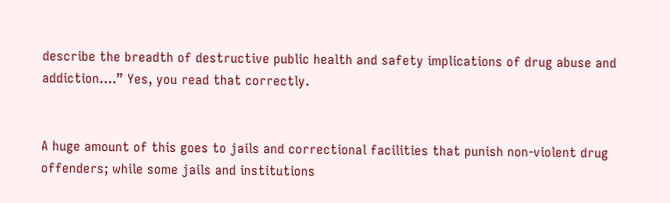describe the breadth of destructive public health and safety implications of drug abuse and addiction….” Yes, you read that correctly.


A huge amount of this goes to jails and correctional facilities that punish non-violent drug offenders; while some jails and institutions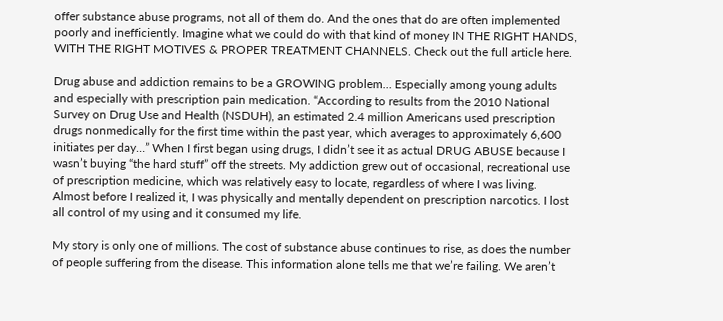offer substance abuse programs, not all of them do. And the ones that do are often implemented poorly and inefficiently. Imagine what we could do with that kind of money IN THE RIGHT HANDS, WITH THE RIGHT MOTIVES & PROPER TREATMENT CHANNELS. Check out the full article here.

Drug abuse and addiction remains to be a GROWING problem… Especially among young adults and especially with prescription pain medication. “According to results from the 2010 National Survey on Drug Use and Health (NSDUH), an estimated 2.4 million Americans used prescription drugs nonmedically for the first time within the past year, which averages to approximately 6,600 initiates per day…” When I first began using drugs, I didn’t see it as actual DRUG ABUSE because I wasn’t buying “the hard stuff” off the streets. My addiction grew out of occasional, recreational use of prescription medicine, which was relatively easy to locate, regardless of where I was living. Almost before I realized it, I was physically and mentally dependent on prescription narcotics. I lost all control of my using and it consumed my life.

My story is only one of millions. The cost of substance abuse continues to rise, as does the number of people suffering from the disease. This information alone tells me that we’re failing. We aren’t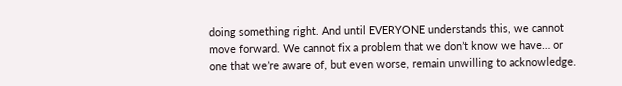doing something right. And until EVERYONE understands this, we cannot move forward. We cannot fix a problem that we don’t know we have… or one that we’re aware of, but even worse, remain unwilling to acknowledge.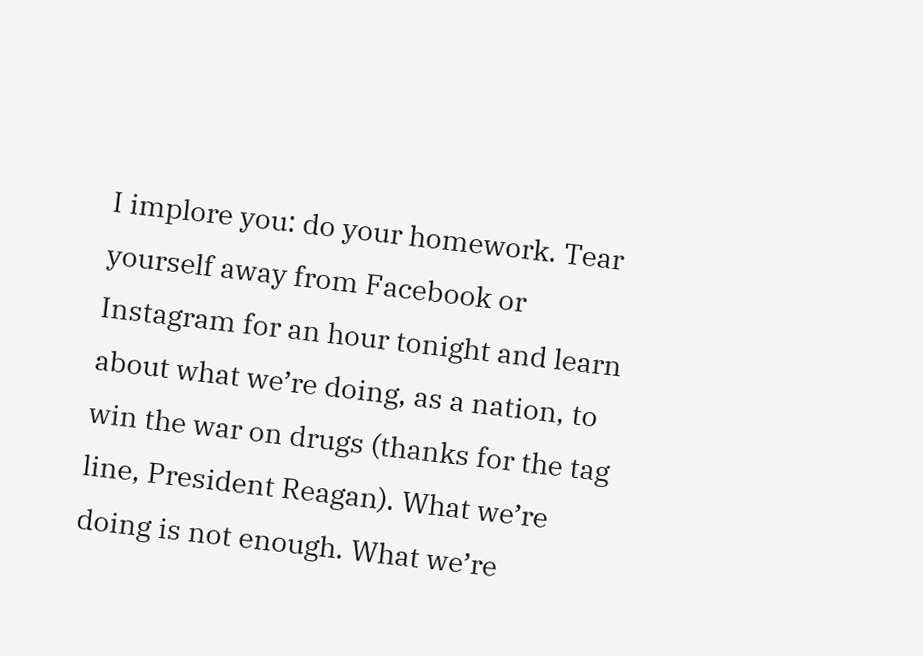I implore you: do your homework. Tear yourself away from Facebook or Instagram for an hour tonight and learn about what we’re doing, as a nation, to win the war on drugs (thanks for the tag line, President Reagan). What we’re doing is not enough. What we’re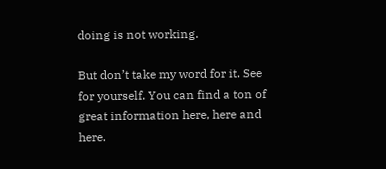doing is not working.

But don’t take my word for it. See for yourself. You can find a ton of great information here, here and here.